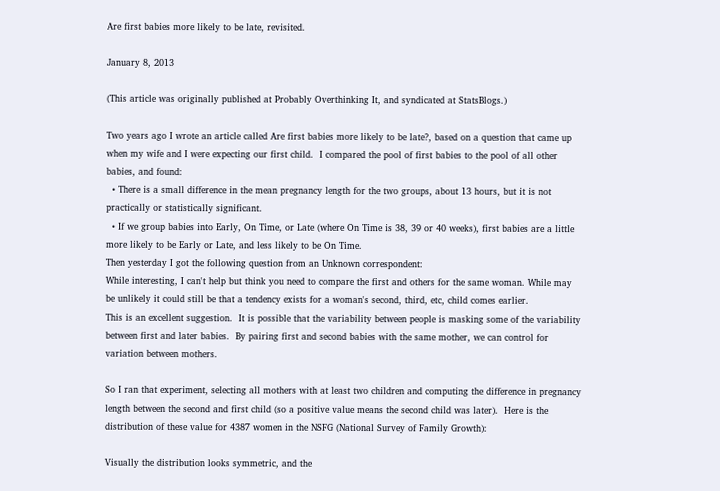Are first babies more likely to be late, revisited.

January 8, 2013

(This article was originally published at Probably Overthinking It, and syndicated at StatsBlogs.)

Two years ago I wrote an article called Are first babies more likely to be late?, based on a question that came up when my wife and I were expecting our first child.  I compared the pool of first babies to the pool of all other babies, and found:
  • There is a small difference in the mean pregnancy length for the two groups, about 13 hours, but it is not practically or statistically significant.
  • If we group babies into Early, On Time, or Late (where On Time is 38, 39 or 40 weeks), first babies are a little more likely to be Early or Late, and less likely to be On Time.
Then yesterday I got the following question from an Unknown correspondent:
While interesting, I can't help but think you need to compare the first and others for the same woman. While may be unlikely it could still be that a tendency exists for a woman's second, third, etc, child comes earlier.
This is an excellent suggestion.  It is possible that the variability between people is masking some of the variability between first and later babies.  By pairing first and second babies with the same mother, we can control for variation between mothers.

So I ran that experiment, selecting all mothers with at least two children and computing the difference in pregnancy length between the second and first child (so a positive value means the second child was later).  Here is the distribution of these value for 4387 women in the NSFG (National Survey of Family Growth):

Visually the distribution looks symmetric, and the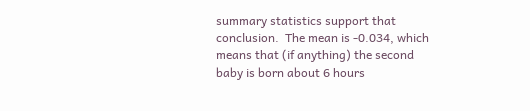summary statistics support that conclusion.  The mean is -0.034, which means that (if anything) the second baby is born about 6 hours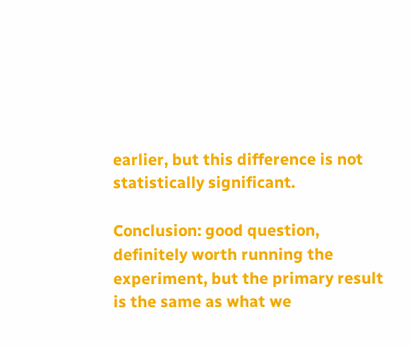earlier, but this difference is not statistically significant.

Conclusion: good question, definitely worth running the experiment, but the primary result is the same as what we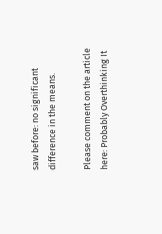saw before: no significant difference in the means.

Please comment on the article here: Probably Overthinking It